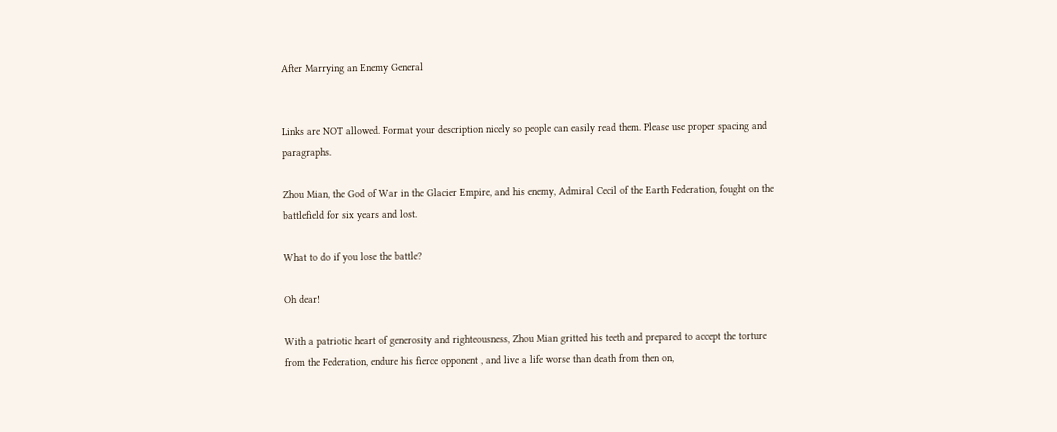After Marrying an Enemy General


Links are NOT allowed. Format your description nicely so people can easily read them. Please use proper spacing and paragraphs.

Zhou Mian, the God of War in the Glacier Empire, and his enemy, Admiral Cecil of the Earth Federation, fought on the battlefield for six years and lost.

What to do if you lose the battle?

Oh dear!

With a patriotic heart of generosity and righteousness, Zhou Mian gritted his teeth and prepared to accept the torture from the Federation, endure his fierce opponent , and live a life worse than death from then on,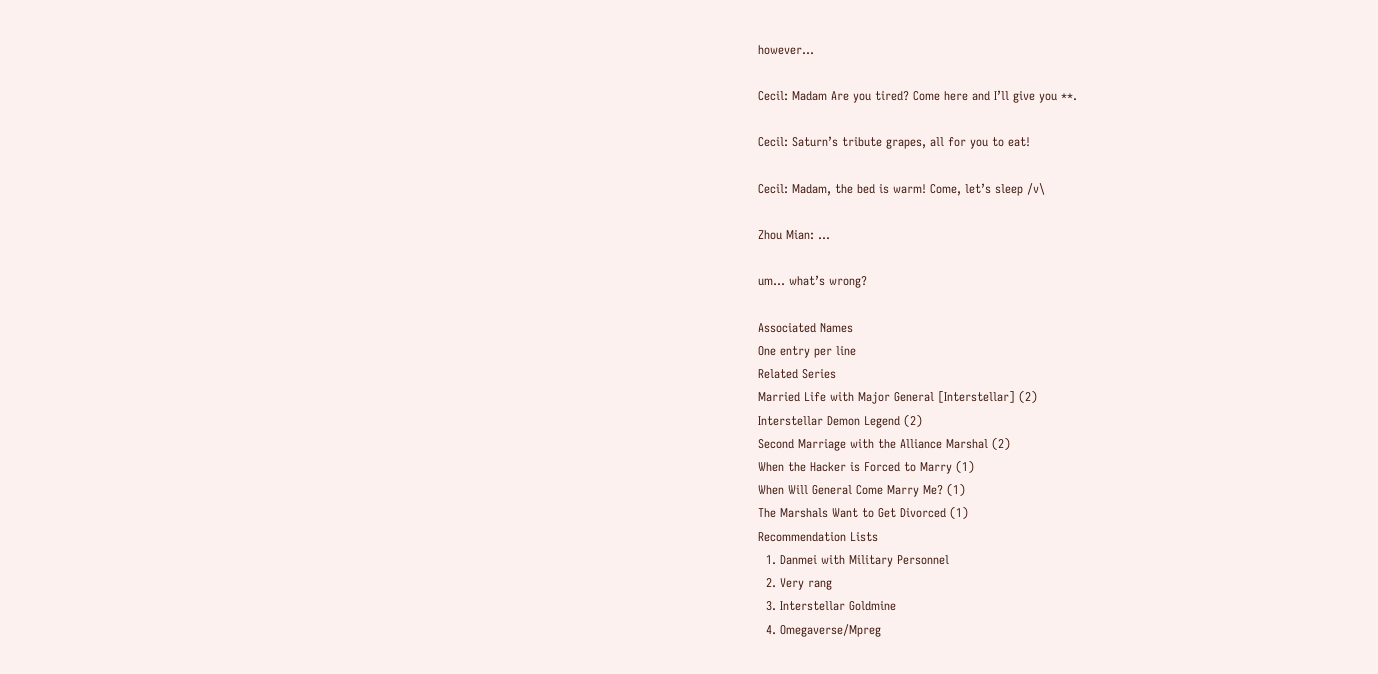however…

Cecil: Madam Are you tired? Come here and I’ll give you **.

Cecil: Saturn’s tribute grapes, all for you to eat!

Cecil: Madam, the bed is warm! Come, let’s sleep /v\

Zhou Mian: …

um… what’s wrong?

Associated Names
One entry per line
Related Series
Married Life with Major General [Interstellar] (2)
Interstellar Demon Legend (2)
Second Marriage with the Alliance Marshal (2)
When the Hacker is Forced to Marry (1)
When Will General Come Marry Me? (1)
The Marshals Want to Get Divorced (1)
Recommendation Lists
  1. Danmei with Military Personnel
  2. Very rang
  3. Interstellar Goldmine
  4. Omegaverse/Mpreg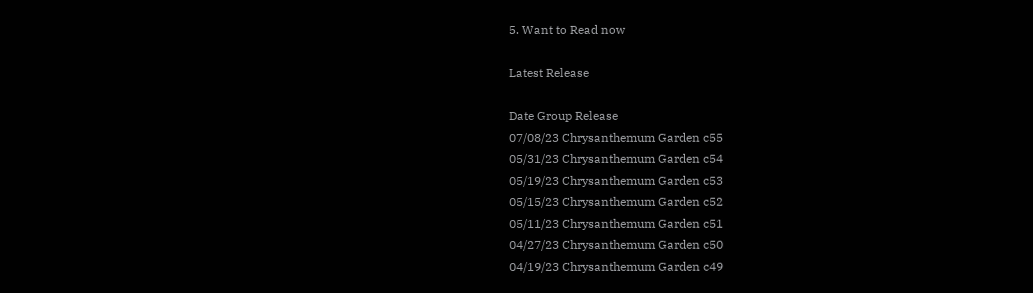5. Want to Read now

Latest Release

Date Group Release
07/08/23 Chrysanthemum Garden c55
05/31/23 Chrysanthemum Garden c54
05/19/23 Chrysanthemum Garden c53
05/15/23 Chrysanthemum Garden c52
05/11/23 Chrysanthemum Garden c51
04/27/23 Chrysanthemum Garden c50
04/19/23 Chrysanthemum Garden c49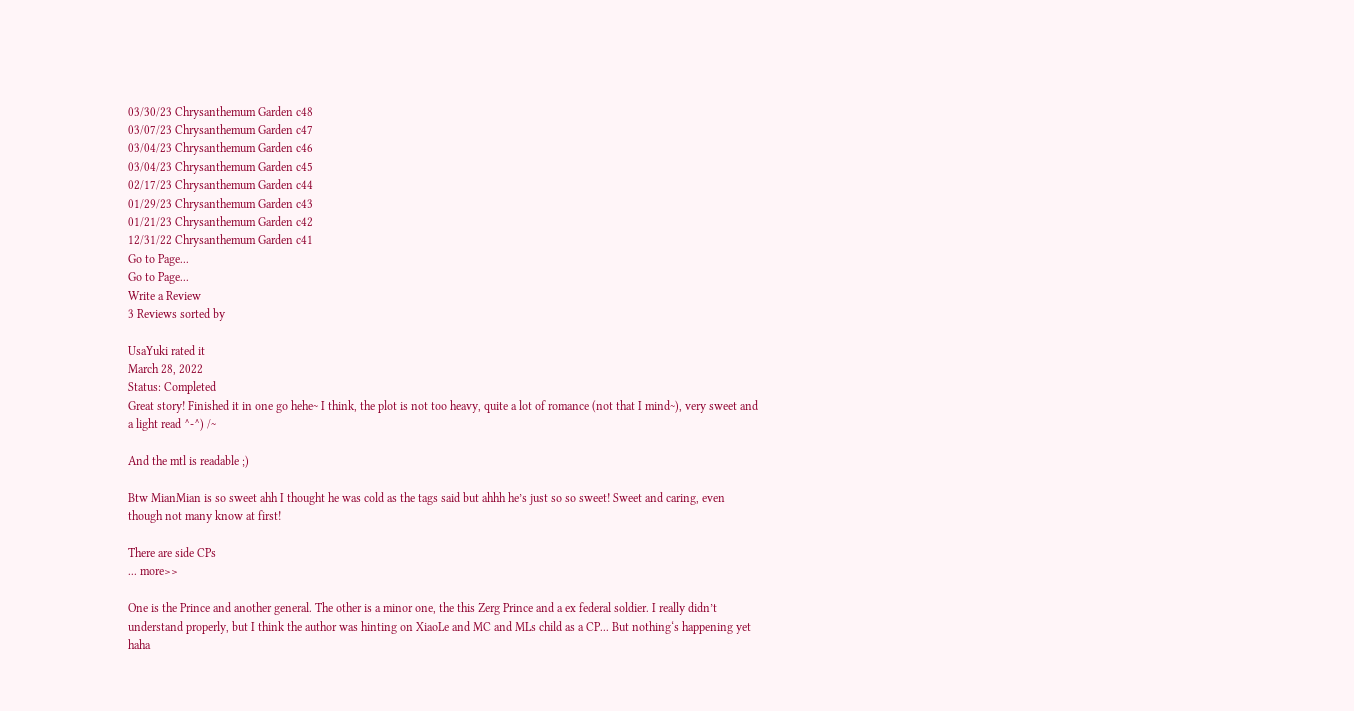03/30/23 Chrysanthemum Garden c48
03/07/23 Chrysanthemum Garden c47
03/04/23 Chrysanthemum Garden c46
03/04/23 Chrysanthemum Garden c45
02/17/23 Chrysanthemum Garden c44
01/29/23 Chrysanthemum Garden c43
01/21/23 Chrysanthemum Garden c42
12/31/22 Chrysanthemum Garden c41
Go to Page...
Go to Page...
Write a Review
3 Reviews sorted by

UsaYuki rated it
March 28, 2022
Status: Completed
Great story! Finished it in one go hehe~ I think, the plot is not too heavy, quite a lot of romance (not that I mind~), very sweet and a light read ^-^) /~

And the mtl is readable ;)

Btw MianMian is so sweet ahh I thought he was cold as the tags said but ahhh he’s just so so sweet! Sweet and caring, even though not many know at first!

There are side CPs
... more>>

One is the Prince and another general. The other is a minor one, the this Zerg Prince and a ex federal soldier. I really didn’t understand properly, but I think the author was hinting on XiaoLe and MC and MLs child as a CP... But nothing‘s happening yet haha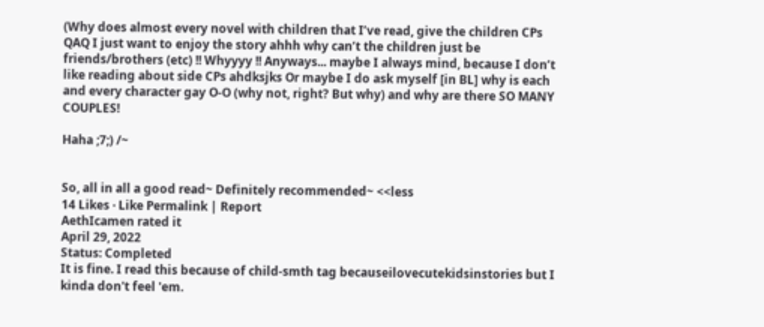(Why does almost every novel with children that I’ve read, give the children CPs QAQ I just want to enjoy the story ahhh why can’t the children just be friends/brothers (etc) !! Whyyyy !! Anyways... maybe I always mind, because I don’t like reading about side CPs ahdksjks Or maybe I do ask myself [in BL] why is each and every character gay O-O (why not, right? But why) and why are there SO MANY COUPLES!

Haha ;7;) /~


So, all in all a good read~ Definitely recommended~ <<less
14 Likes · Like Permalink | Report
AethIcamen rated it
April 29, 2022
Status: Completed
It is fine. I read this because of child-smth tag becauseilovecutekidsinstories but I kinda don't feel 'em.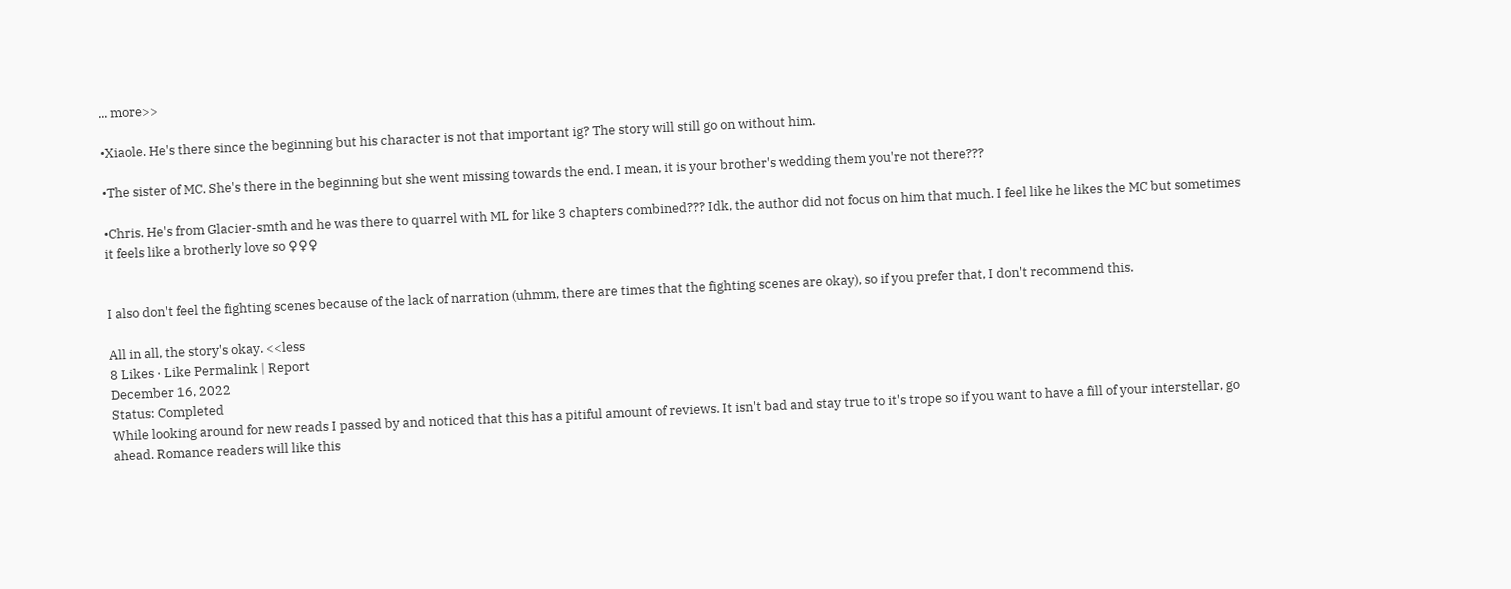... more>>

•Xiaole. He's there since the beginning but his character is not that important ig? The story will still go on without him.

•The sister of MC. She's there in the beginning but she went missing towards the end. I mean, it is your brother's wedding them you're not there???

•Chris. He's from Glacier-smth and he was there to quarrel with ML for like 3 chapters combined??? Idk, the author did not focus on him that much. I feel like he likes the MC but sometimes it feels like a brotherly love so ♀♀♀


I also don't feel the fighting scenes because of the lack of narration (uhmm, there are times that the fighting scenes are okay), so if you prefer that, I don't recommend this.

All in all, the story's okay. <<less
8 Likes · Like Permalink | Report
December 16, 2022
Status: Completed
While looking around for new reads I passed by and noticed that this has a pitiful amount of reviews. It isn't bad and stay true to it's trope so if you want to have a fill of your interstellar, go ahead. Romance readers will like this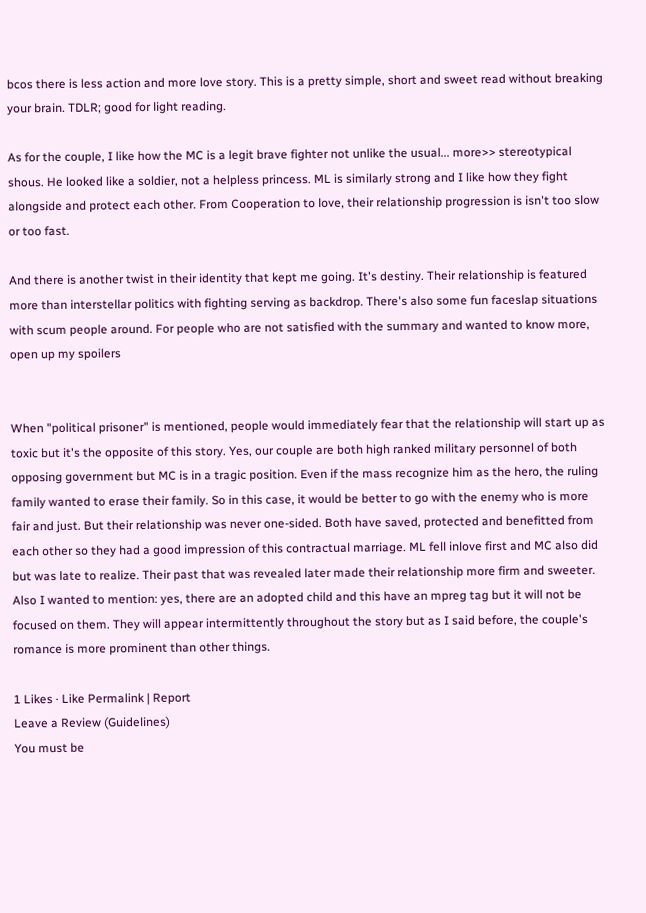bcos there is less action and more love story. This is a pretty simple, short and sweet read without breaking your brain. TDLR; good for light reading.

As for the couple, I like how the MC is a legit brave fighter not unlike the usual... more>> stereotypical shous. He looked like a soldier, not a helpless princess. ML is similarly strong and I like how they fight alongside and protect each other. From Cooperation to love, their relationship progression is isn't too slow or too fast.

And there is another twist in their identity that kept me going. It's destiny. Their relationship is featured more than interstellar politics with fighting serving as backdrop. There's also some fun faceslap situations with scum people around. For people who are not satisfied with the summary and wanted to know more, open up my spoilers


When "political prisoner" is mentioned, people would immediately fear that the relationship will start up as toxic but it's the opposite of this story. Yes, our couple are both high ranked military personnel of both opposing government but MC is in a tragic position. Even if the mass recognize him as the hero, the ruling family wanted to erase their family. So in this case, it would be better to go with the enemy who is more fair and just. But their relationship was never one-sided. Both have saved, protected and benefitted from each other so they had a good impression of this contractual marriage. ML fell inlove first and MC also did but was late to realize. Their past that was revealed later made their relationship more firm and sweeter. Also I wanted to mention: yes, there are an adopted child and this have an mpreg tag but it will not be focused on them. They will appear intermittently throughout the story but as I said before, the couple's romance is more prominent than other things.

1 Likes · Like Permalink | Report
Leave a Review (Guidelines)
You must be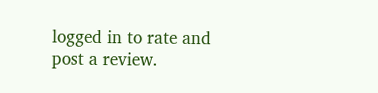logged in to rate and post a review.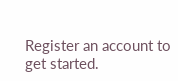Register an account to get started.